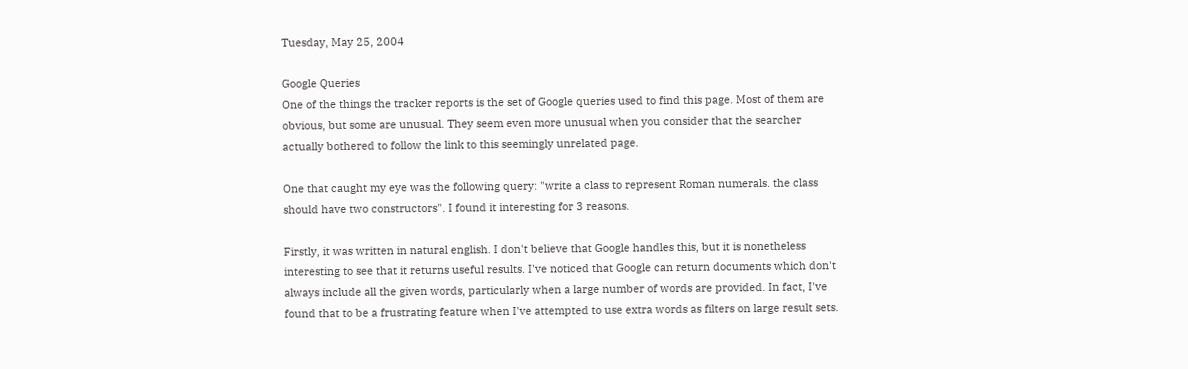Tuesday, May 25, 2004

Google Queries
One of the things the tracker reports is the set of Google queries used to find this page. Most of them are obvious, but some are unusual. They seem even more unusual when you consider that the searcher actually bothered to follow the link to this seemingly unrelated page.

One that caught my eye was the following query: "write a class to represent Roman numerals. the class should have two constructors". I found it interesting for 3 reasons.

Firstly, it was written in natural english. I don't believe that Google handles this, but it is nonetheless interesting to see that it returns useful results. I've noticed that Google can return documents which don't always include all the given words, particularly when a large number of words are provided. In fact, I've found that to be a frustrating feature when I've attempted to use extra words as filters on large result sets.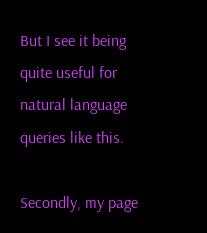But I see it being quite useful for natural language queries like this.

Secondly, my page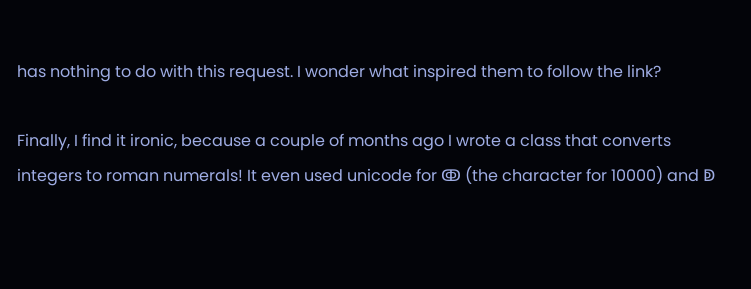has nothing to do with this request. I wonder what inspired them to follow the link?

Finally, I find it ironic, because a couple of months ago I wrote a class that converts integers to roman numerals! It even used unicode for ↂ (the character for 10000) and ↁ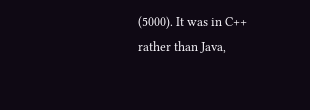(5000). It was in C++ rather than Java,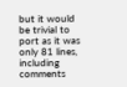but it would be trivial to port as it was only 81 lines, including comments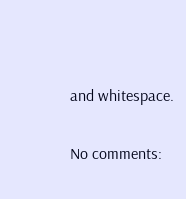and whitespace.

No comments: